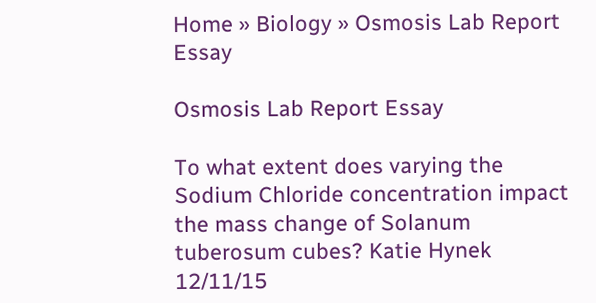Home » Biology » Osmosis Lab Report Essay

Osmosis Lab Report Essay

To what extent does varying the Sodium Chloride concentration impact the mass change of Solanum tuberosum cubes? Katie Hynek 12/11/15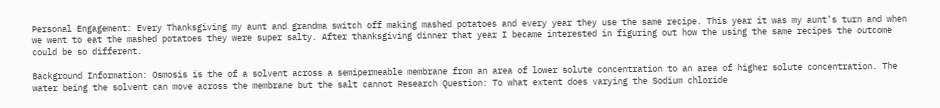Personal Engagement: Every Thanksgiving my aunt and grandma switch off making mashed potatoes and every year they use the same recipe. This year it was my aunt’s turn and when we went to eat the mashed potatoes they were super salty. After thanksgiving dinner that year I became interested in figuring out how the using the same recipes the outcome could be so different.

Background Information: Osmosis is the of a solvent across a semipermeable membrane from an area of lower solute concentration to an area of higher solute concentration. The water being the solvent can move across the membrane but the salt cannot Research Question: To what extent does varying the Sodium chloride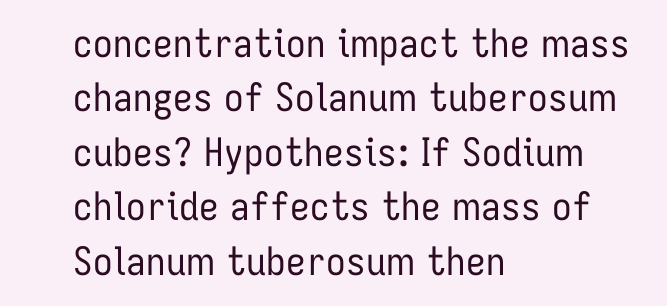concentration impact the mass changes of Solanum tuberosum cubes? Hypothesis: If Sodium chloride affects the mass of Solanum tuberosum then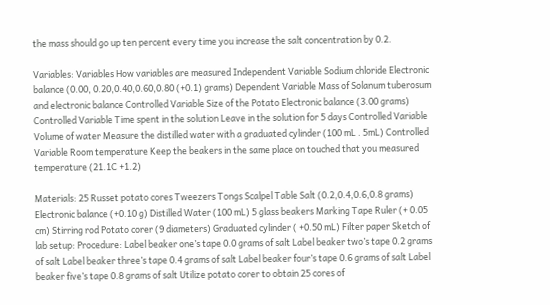the mass should go up ten percent every time you increase the salt concentration by 0.2.

Variables: Variables How variables are measured Independent Variable Sodium chloride Electronic balance (0.00, 0.20,0.40,0.60,0.80 (+0.1) grams) Dependent Variable Mass of Solanum tuberosum and electronic balance Controlled Variable Size of the Potato Electronic balance (3.00 grams) Controlled Variable Time spent in the solution Leave in the solution for 5 days Controlled Variable Volume of water Measure the distilled water with a graduated cylinder (100 mL . 5mL) Controlled Variable Room temperature Keep the beakers in the same place on touched that you measured temperature (21.1C +1.2)

Materials: 25 Russet potato cores Tweezers Tongs Scalpel Table Salt (0.2,0.4,0.6,0.8 grams) Electronic balance (+0.10 g) Distilled Water (100 mL) 5 glass beakers Marking Tape Ruler (+ 0.05 cm) Stirring rod Potato corer (9 diameters) Graduated cylinder ( +0.50 mL) Filter paper Sketch of lab setup: Procedure: Label beaker one’s tape 0.0 grams of salt Label beaker two’s tape 0.2 grams of salt Label beaker three’s tape 0.4 grams of salt Label beaker four’s tape 0.6 grams of salt Label beaker five’s tape 0.8 grams of salt Utilize potato corer to obtain 25 cores of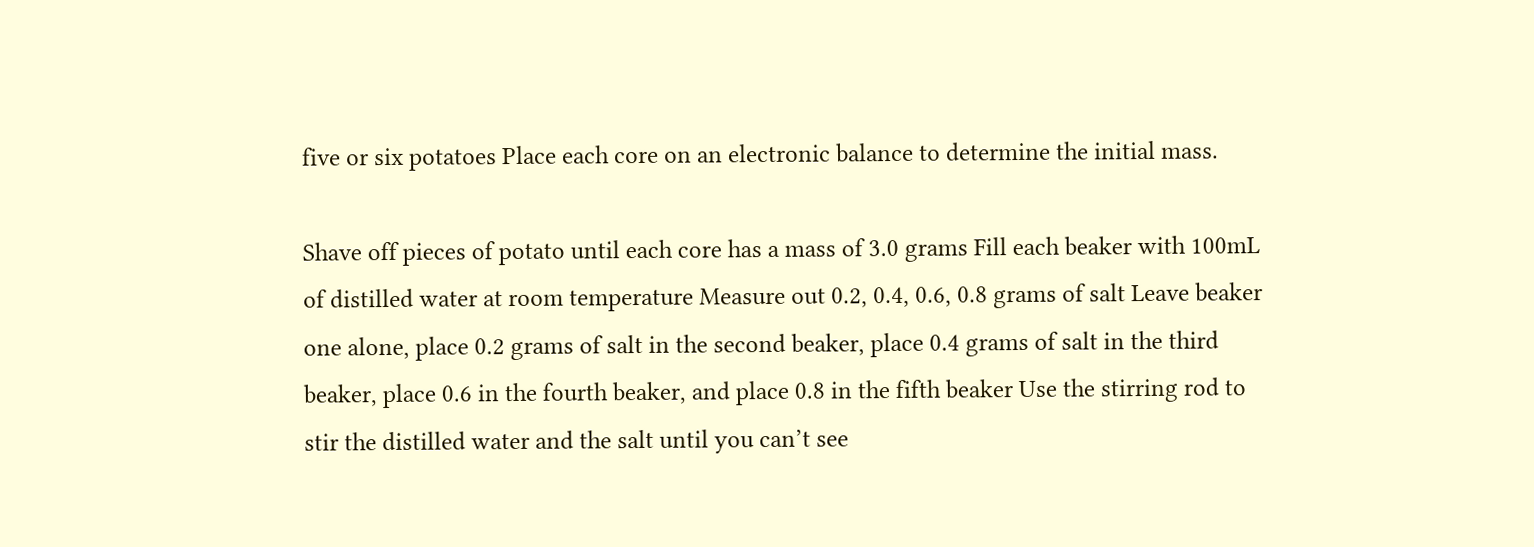five or six potatoes Place each core on an electronic balance to determine the initial mass.

Shave off pieces of potato until each core has a mass of 3.0 grams Fill each beaker with 100mL of distilled water at room temperature Measure out 0.2, 0.4, 0.6, 0.8 grams of salt Leave beaker one alone, place 0.2 grams of salt in the second beaker, place 0.4 grams of salt in the third beaker, place 0.6 in the fourth beaker, and place 0.8 in the fifth beaker Use the stirring rod to stir the distilled water and the salt until you can’t see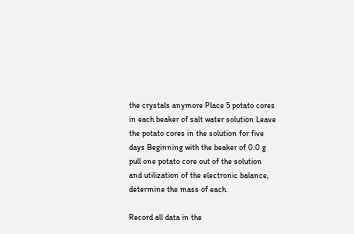the crystals anymore Place 5 potato cores in each beaker of salt water solution Leave the potato cores in the solution for five days Beginning with the beaker of 0.0 g pull one potato core out of the solution and utilization of the electronic balance, determine the mass of each.

Record all data in the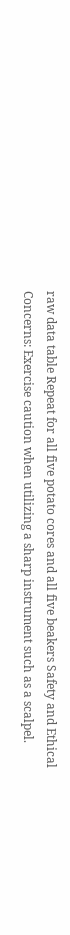raw data table Repeat for all five potato cores and all five beakers Safety and Ethical Concerns: Exercise caution when utilizing a sharp instrument such as a scalpel.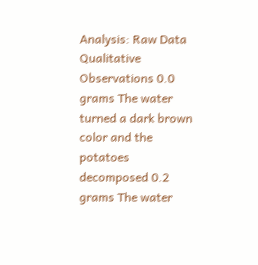Analysis: Raw Data Qualitative Observations 0.0 grams The water turned a dark brown color and the potatoes decomposed 0.2 grams The water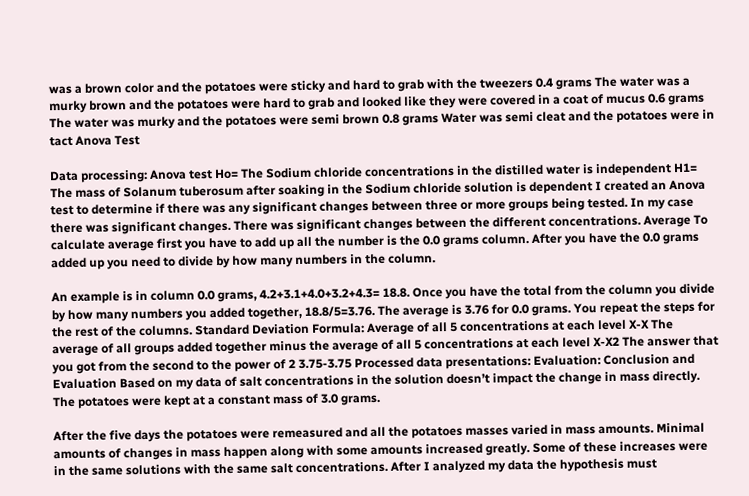was a brown color and the potatoes were sticky and hard to grab with the tweezers 0.4 grams The water was a murky brown and the potatoes were hard to grab and looked like they were covered in a coat of mucus 0.6 grams The water was murky and the potatoes were semi brown 0.8 grams Water was semi cleat and the potatoes were in tact Anova Test

Data processing: Anova test Ho= The Sodium chloride concentrations in the distilled water is independent H1= The mass of Solanum tuberosum after soaking in the Sodium chloride solution is dependent I created an Anova test to determine if there was any significant changes between three or more groups being tested. In my case there was significant changes. There was significant changes between the different concentrations. Average To calculate average first you have to add up all the number is the 0.0 grams column. After you have the 0.0 grams added up you need to divide by how many numbers in the column.

An example is in column 0.0 grams, 4.2+3.1+4.0+3.2+4.3= 18.8. Once you have the total from the column you divide by how many numbers you added together, 18.8/5=3.76. The average is 3.76 for 0.0 grams. You repeat the steps for the rest of the columns. Standard Deviation Formula: Average of all 5 concentrations at each level X-X The average of all groups added together minus the average of all 5 concentrations at each level X-X2 The answer that you got from the second to the power of 2 3.75-3.75 Processed data presentations: Evaluation: Conclusion and Evaluation Based on my data of salt concentrations in the solution doesn’t impact the change in mass directly. The potatoes were kept at a constant mass of 3.0 grams.

After the five days the potatoes were remeasured and all the potatoes masses varied in mass amounts. Minimal amounts of changes in mass happen along with some amounts increased greatly. Some of these increases were in the same solutions with the same salt concentrations. After I analyzed my data the hypothesis must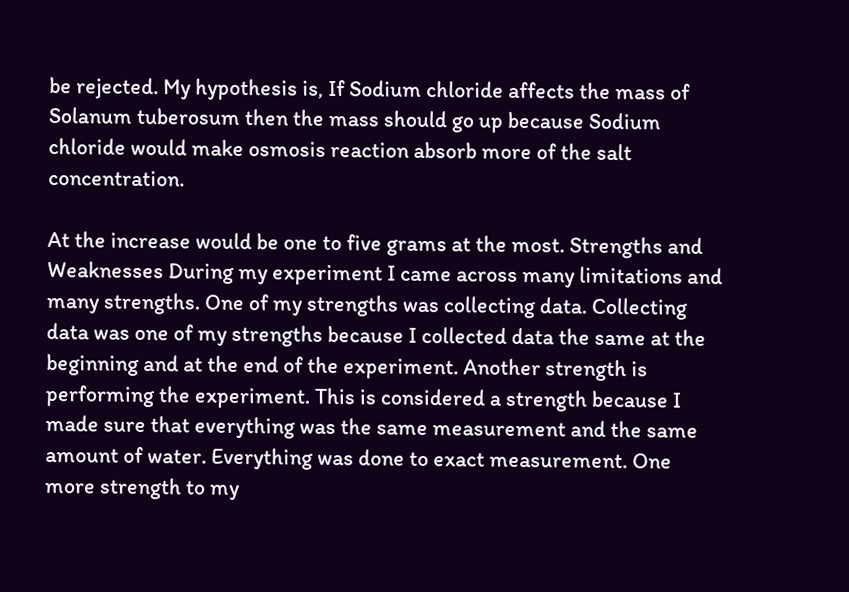be rejected. My hypothesis is, If Sodium chloride affects the mass of Solanum tuberosum then the mass should go up because Sodium chloride would make osmosis reaction absorb more of the salt concentration.

At the increase would be one to five grams at the most. Strengths and Weaknesses During my experiment I came across many limitations and many strengths. One of my strengths was collecting data. Collecting data was one of my strengths because I collected data the same at the beginning and at the end of the experiment. Another strength is performing the experiment. This is considered a strength because I made sure that everything was the same measurement and the same amount of water. Everything was done to exact measurement. One more strength to my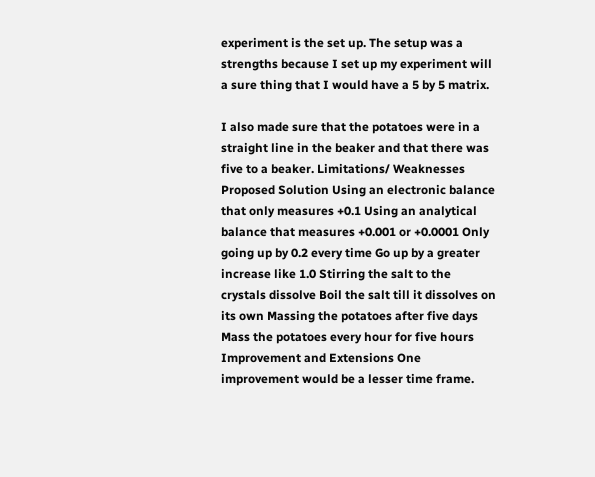experiment is the set up. The setup was a strengths because I set up my experiment will a sure thing that I would have a 5 by 5 matrix.

I also made sure that the potatoes were in a straight line in the beaker and that there was five to a beaker. Limitations/ Weaknesses Proposed Solution Using an electronic balance that only measures +0.1 Using an analytical balance that measures +0.001 or +0.0001 Only going up by 0.2 every time Go up by a greater increase like 1.0 Stirring the salt to the crystals dissolve Boil the salt till it dissolves on its own Massing the potatoes after five days Mass the potatoes every hour for five hours Improvement and Extensions One improvement would be a lesser time frame.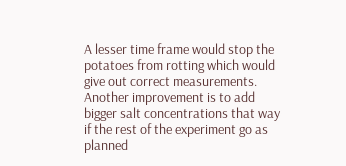A lesser time frame would stop the potatoes from rotting which would give out correct measurements. Another improvement is to add bigger salt concentrations that way if the rest of the experiment go as planned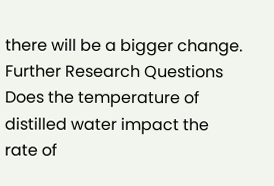there will be a bigger change. Further Research Questions Does the temperature of distilled water impact the rate of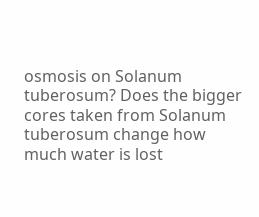osmosis on Solanum tuberosum? Does the bigger cores taken from Solanum tuberosum change how much water is lost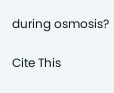during osmosis?

Cite This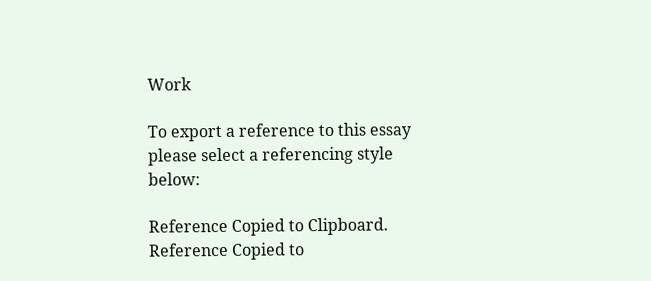Work

To export a reference to this essay please select a referencing style below:

Reference Copied to Clipboard.
Reference Copied to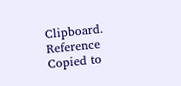Clipboard.
Reference Copied to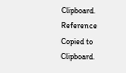Clipboard.
Reference Copied to Clipboard.